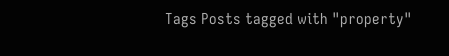Tags Posts tagged with "property"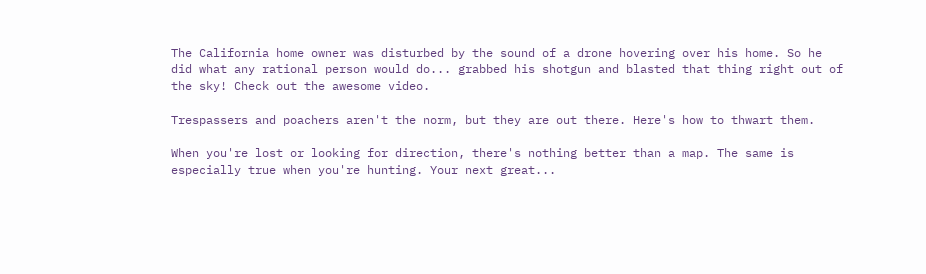The California home owner was disturbed by the sound of a drone hovering over his home. So he did what any rational person would do... grabbed his shotgun and blasted that thing right out of the sky! Check out the awesome video.

Trespassers and poachers aren't the norm, but they are out there. Here's how to thwart them.

When you're lost or looking for direction, there's nothing better than a map. The same is especially true when you're hunting. Your next great...